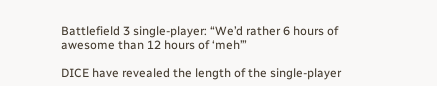Battlefield 3 single-player: “We’d rather 6 hours of awesome than 12 hours of ‘meh’”

DICE have revealed the length of the single-player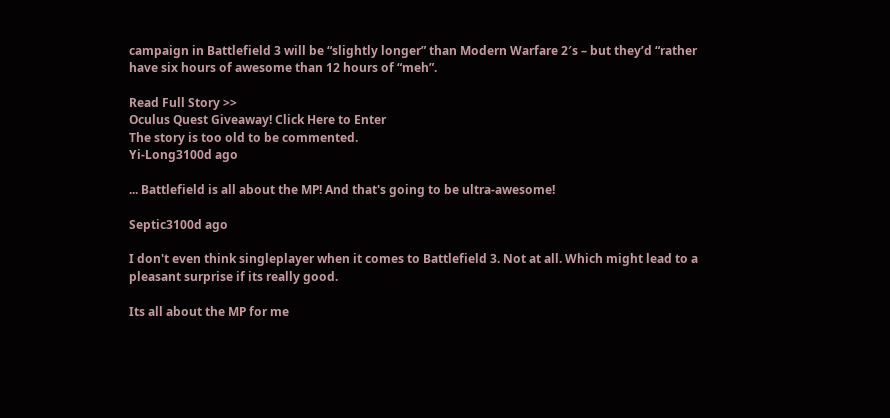campaign in Battlefield 3 will be “slightly longer” than Modern Warfare 2′s – but they’d “rather have six hours of awesome than 12 hours of “meh”.

Read Full Story >>
Oculus Quest Giveaway! Click Here to Enter
The story is too old to be commented.
Yi-Long3100d ago

... Battlefield is all about the MP! And that's going to be ultra-awesome!

Septic3100d ago

I don't even think singleplayer when it comes to Battlefield 3. Not at all. Which might lead to a pleasant surprise if its really good.

Its all about the MP for me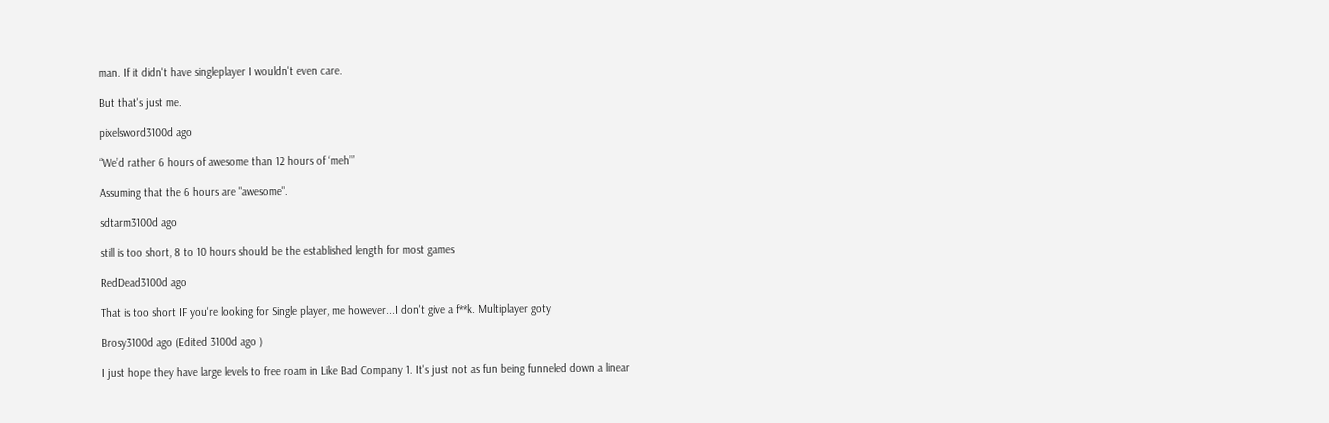man. If it didn't have singleplayer I wouldn't even care.

But that's just me.

pixelsword3100d ago

“We’d rather 6 hours of awesome than 12 hours of ‘meh’”

Assuming that the 6 hours are "awesome".

sdtarm3100d ago

still is too short, 8 to 10 hours should be the established length for most games

RedDead3100d ago

That is too short IF you're looking for Single player, me however...I don't give a f**k. Multiplayer goty

Brosy3100d ago (Edited 3100d ago )

I just hope they have large levels to free roam in Like Bad Company 1. It's just not as fun being funneled down a linear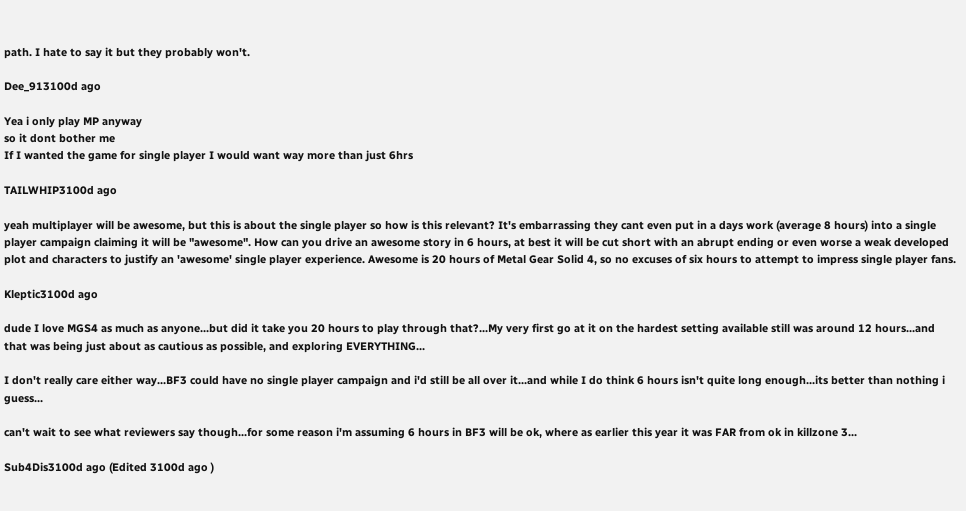path. I hate to say it but they probably won't.

Dee_913100d ago

Yea i only play MP anyway
so it dont bother me
If I wanted the game for single player I would want way more than just 6hrs

TAILWHIP3100d ago

yeah multiplayer will be awesome, but this is about the single player so how is this relevant? It's embarrassing they cant even put in a days work (average 8 hours) into a single player campaign claiming it will be "awesome". How can you drive an awesome story in 6 hours, at best it will be cut short with an abrupt ending or even worse a weak developed plot and characters to justify an 'awesome' single player experience. Awesome is 20 hours of Metal Gear Solid 4, so no excuses of six hours to attempt to impress single player fans.

Kleptic3100d ago

dude I love MGS4 as much as anyone...but did it take you 20 hours to play through that?...My very first go at it on the hardest setting available still was around 12 hours...and that was being just about as cautious as possible, and exploring EVERYTHING...

I don't really care either way...BF3 could have no single player campaign and i'd still be all over it...and while I do think 6 hours isn't quite long enough...its better than nothing i guess...

can't wait to see what reviewers say though...for some reason i'm assuming 6 hours in BF3 will be ok, where as earlier this year it was FAR from ok in killzone 3...

Sub4Dis3100d ago (Edited 3100d ago )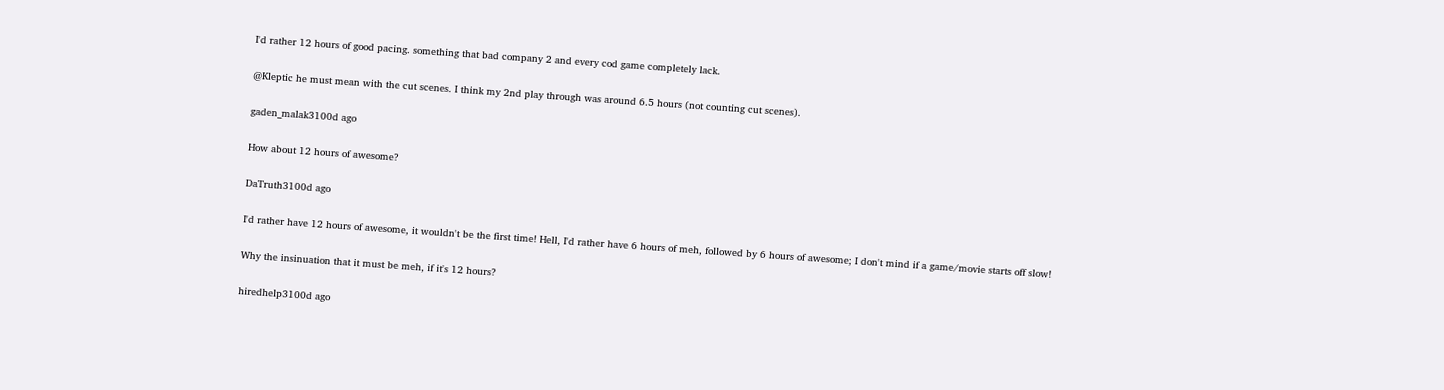I'd rather 12 hours of good pacing. something that bad company 2 and every cod game completely lack.

@Kleptic he must mean with the cut scenes. I think my 2nd play through was around 6.5 hours (not counting cut scenes).

gaden_malak3100d ago

How about 12 hours of awesome?

DaTruth3100d ago

I'd rather have 12 hours of awesome, it wouldn't be the first time! Hell, I'd rather have 6 hours of meh, followed by 6 hours of awesome; I don't mind if a game/movie starts off slow!

Why the insinuation that it must be meh, if it's 12 hours?

hiredhelp3100d ago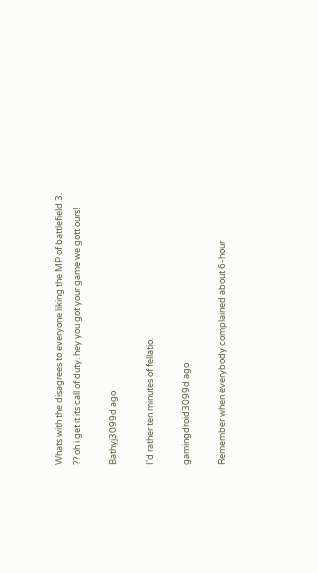Whats with the disagrees to everyone liking the MP of battlefield 3.
?? oh i get it its call of duty. hey you got your game we gott ours!

Bathyj3099d ago

I'd rather ten minutes of fellatio.

gamingdroid3099d ago

Remember when everybody complained about 6-hour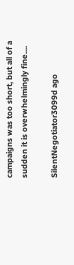campaigns was too short, but all of a sudden it is overwhelmingly fine....

SilentNegotiator3099d ago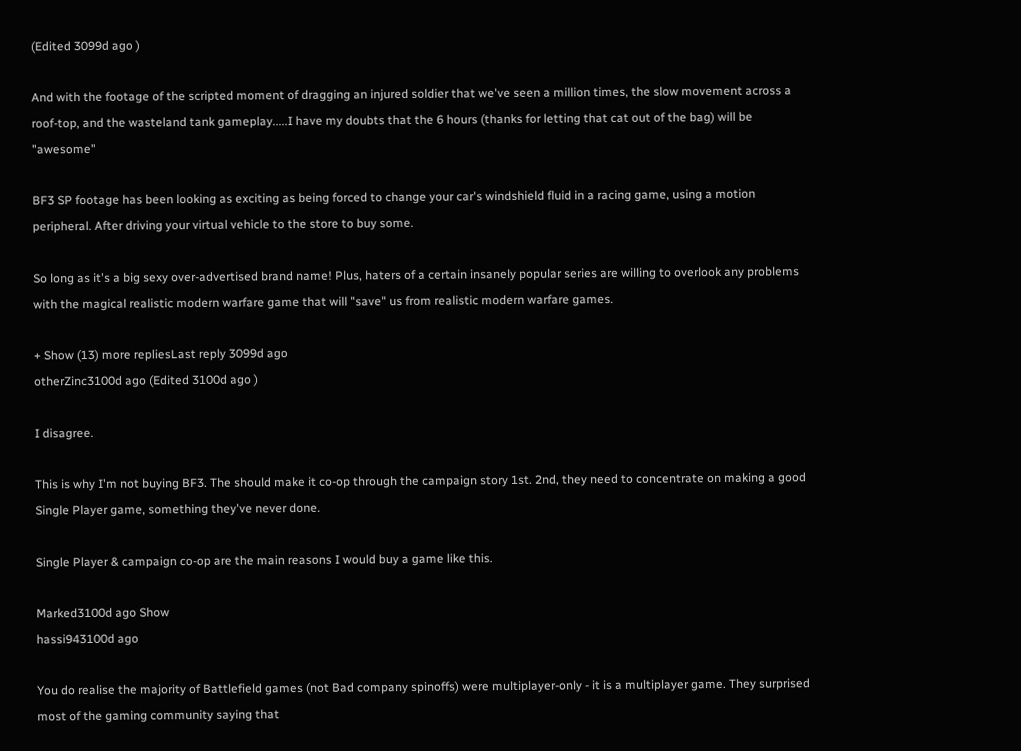(Edited 3099d ago )

And with the footage of the scripted moment of dragging an injured soldier that we've seen a million times, the slow movement across a roof-top, and the wasteland tank gameplay.....I have my doubts that the 6 hours (thanks for letting that cat out of the bag) will be "awesome"

BF3 SP footage has been looking as exciting as being forced to change your car's windshield fluid in a racing game, using a motion peripheral. After driving your virtual vehicle to the store to buy some.

So long as it's a big sexy over-advertised brand name! Plus, haters of a certain insanely popular series are willing to overlook any problems with the magical realistic modern warfare game that will "save" us from realistic modern warfare games.

+ Show (13) more repliesLast reply 3099d ago
otherZinc3100d ago (Edited 3100d ago )

I disagree.

This is why I'm not buying BF3. The should make it co-op through the campaign story 1st. 2nd, they need to concentrate on making a good Single Player game, something they've never done.

Single Player & campaign co-op are the main reasons I would buy a game like this.

Marked3100d ago Show
hassi943100d ago

You do realise the majority of Battlefield games (not Bad company spinoffs) were multiplayer-only - it is a multiplayer game. They surprised most of the gaming community saying that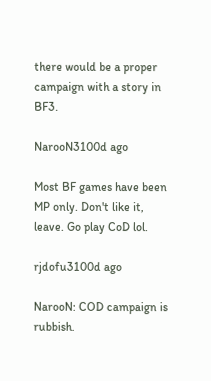there would be a proper campaign with a story in BF3.

NarooN3100d ago

Most BF games have been MP only. Don't like it, leave. Go play CoD lol.

rjdofu3100d ago

NarooN: COD campaign is rubbish.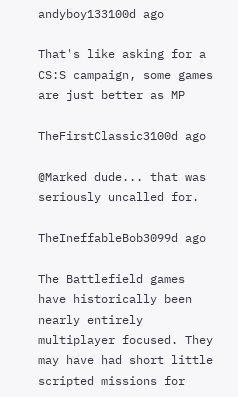andyboy133100d ago

That's like asking for a CS:S campaign, some games are just better as MP

TheFirstClassic3100d ago

@Marked dude... that was seriously uncalled for.

TheIneffableBob3099d ago

The Battlefield games have historically been nearly entirely multiplayer focused. They may have had short little scripted missions for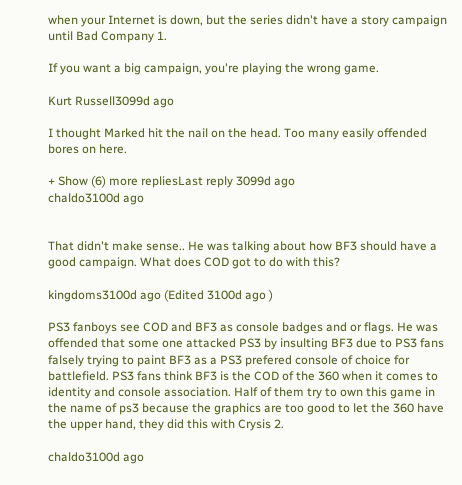when your Internet is down, but the series didn't have a story campaign until Bad Company 1.

If you want a big campaign, you're playing the wrong game.

Kurt Russell3099d ago

I thought Marked hit the nail on the head. Too many easily offended bores on here.

+ Show (6) more repliesLast reply 3099d ago
chaldo3100d ago


That didn't make sense.. He was talking about how BF3 should have a good campaign. What does COD got to do with this?

kingdoms3100d ago (Edited 3100d ago )

PS3 fanboys see COD and BF3 as console badges and or flags. He was offended that some one attacked PS3 by insulting BF3 due to PS3 fans falsely trying to paint BF3 as a PS3 prefered console of choice for battlefield. PS3 fans think BF3 is the COD of the 360 when it comes to identity and console association. Half of them try to own this game in the name of ps3 because the graphics are too good to let the 360 have the upper hand, they did this with Crysis 2.

chaldo3100d ago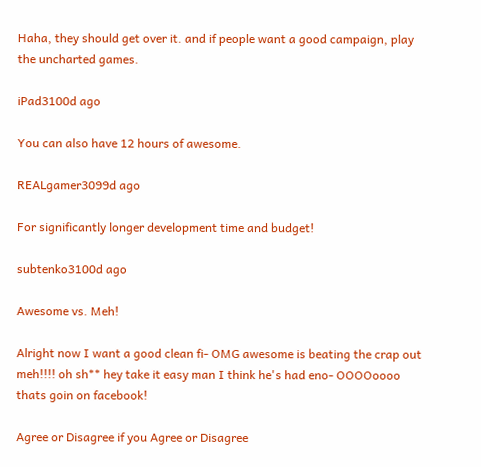Haha, they should get over it. and if people want a good campaign, play the uncharted games.

iPad3100d ago

You can also have 12 hours of awesome.

REALgamer3099d ago

For significantly longer development time and budget!

subtenko3100d ago

Awesome vs. Meh!

Alright now I want a good clean fi- OMG awesome is beating the crap out meh!!!! oh sh** hey take it easy man I think he's had eno- OOOOoooo thats goin on facebook!

Agree or Disagree if you Agree or Disagree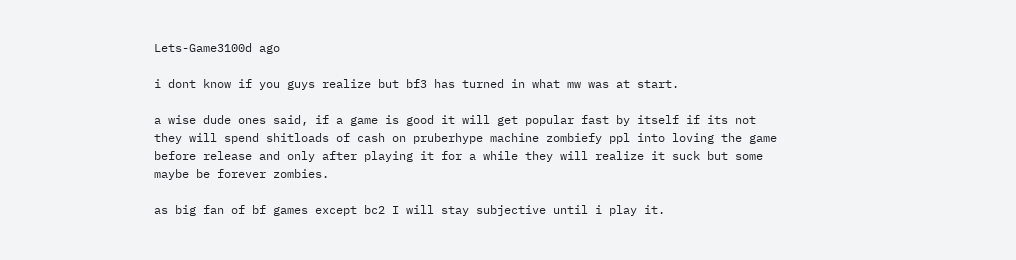Lets-Game3100d ago

i dont know if you guys realize but bf3 has turned in what mw was at start.

a wise dude ones said, if a game is good it will get popular fast by itself if its not they will spend shitloads of cash on pruberhype machine zombiefy ppl into loving the game before release and only after playing it for a while they will realize it suck but some maybe be forever zombies.

as big fan of bf games except bc2 I will stay subjective until i play it.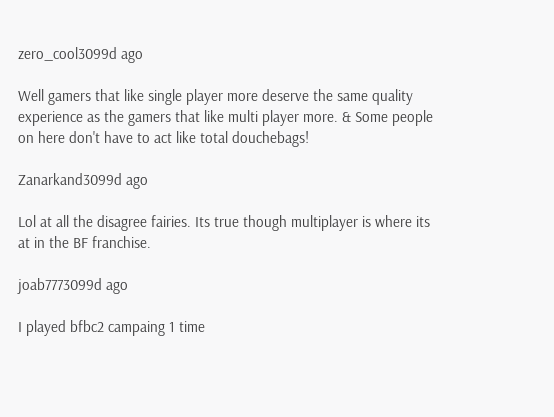zero_cool3099d ago

Well gamers that like single player more deserve the same quality experience as the gamers that like multi player more. & Some people on here don't have to act like total douchebags!

Zanarkand3099d ago

Lol at all the disagree fairies. Its true though multiplayer is where its at in the BF franchise.

joab7773099d ago

I played bfbc2 campaing 1 time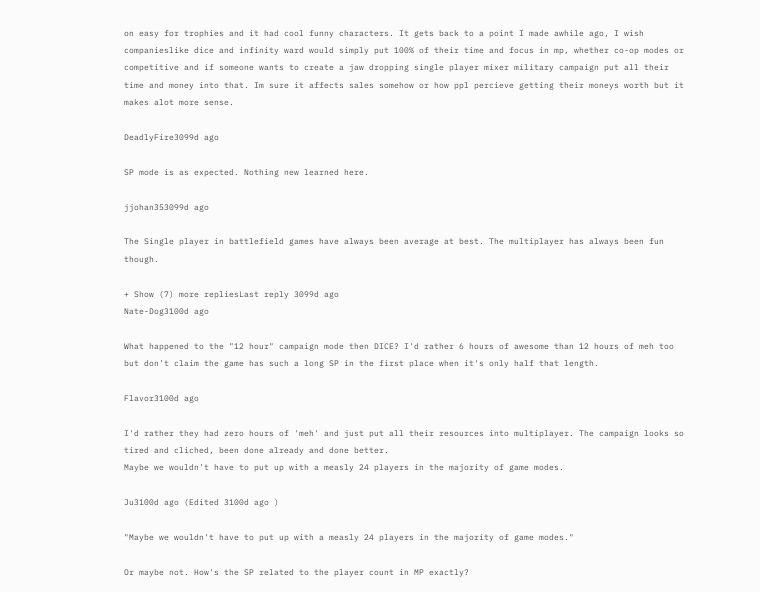on easy for trophies and it had cool funny characters. It gets back to a point I made awhile ago, I wish companieslike dice and infinity ward would simply put 100% of their time and focus in mp, whether co-op modes or competitive and if someone wants to create a jaw dropping single player mixer military campaign put all their time and money into that. Im sure it affects sales somehow or how ppl percieve getting their moneys worth but it makes alot more sense.

DeadlyFire3099d ago

SP mode is as expected. Nothing new learned here.

jjohan353099d ago

The Single player in battlefield games have always been average at best. The multiplayer has always been fun though.

+ Show (7) more repliesLast reply 3099d ago
Nate-Dog3100d ago

What happened to the "12 hour" campaign mode then DICE? I'd rather 6 hours of awesome than 12 hours of meh too but don't claim the game has such a long SP in the first place when it's only half that length.

Flavor3100d ago

I'd rather they had zero hours of 'meh' and just put all their resources into multiplayer. The campaign looks so tired and cliched, been done already and done better.
Maybe we wouldn't have to put up with a measly 24 players in the majority of game modes.

Ju3100d ago (Edited 3100d ago )

"Maybe we wouldn't have to put up with a measly 24 players in the majority of game modes."

Or maybe not. How's the SP related to the player count in MP exactly?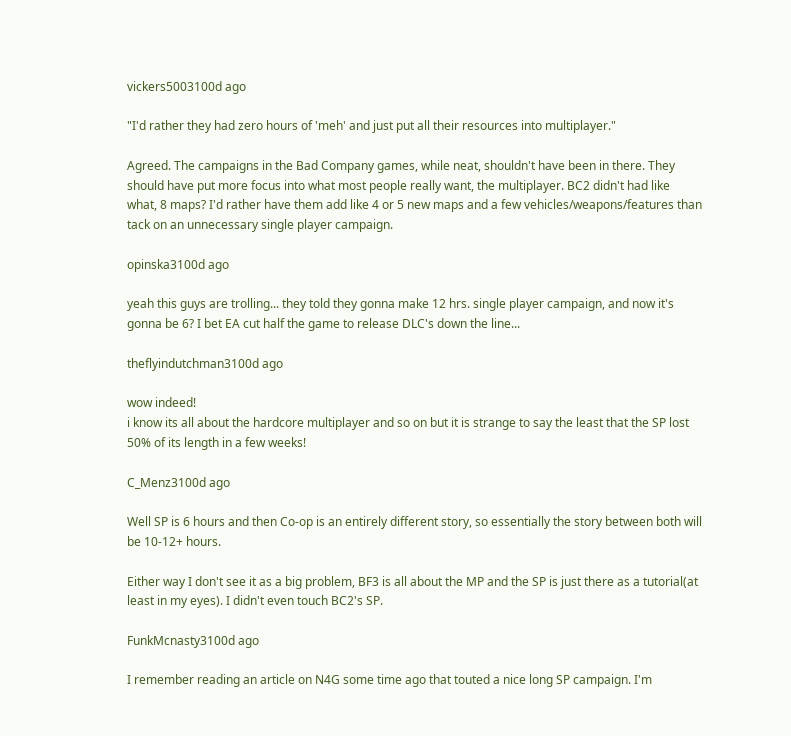vickers5003100d ago

"I'd rather they had zero hours of 'meh' and just put all their resources into multiplayer."

Agreed. The campaigns in the Bad Company games, while neat, shouldn't have been in there. They should have put more focus into what most people really want, the multiplayer. BC2 didn't had like what, 8 maps? I'd rather have them add like 4 or 5 new maps and a few vehicles/weapons/features than tack on an unnecessary single player campaign.

opinska3100d ago

yeah this guys are trolling... they told they gonna make 12 hrs. single player campaign, and now it's gonna be 6? I bet EA cut half the game to release DLC's down the line...

theflyindutchman3100d ago

wow indeed!
i know its all about the hardcore multiplayer and so on but it is strange to say the least that the SP lost 50% of its length in a few weeks!

C_Menz3100d ago

Well SP is 6 hours and then Co-op is an entirely different story, so essentially the story between both will be 10-12+ hours.

Either way I don't see it as a big problem, BF3 is all about the MP and the SP is just there as a tutorial(at least in my eyes). I didn't even touch BC2's SP.

FunkMcnasty3100d ago

I remember reading an article on N4G some time ago that touted a nice long SP campaign. I'm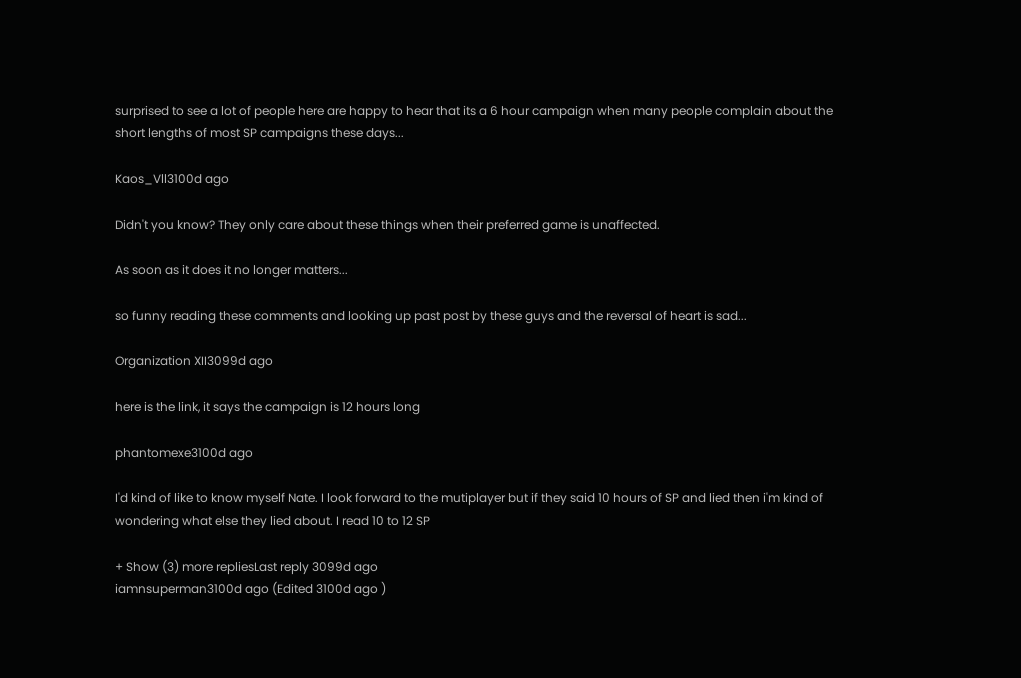surprised to see a lot of people here are happy to hear that its a 6 hour campaign when many people complain about the short lengths of most SP campaigns these days...

Kaos_Vll3100d ago

Didn't you know? They only care about these things when their preferred game is unaffected.

As soon as it does it no longer matters...

so funny reading these comments and looking up past post by these guys and the reversal of heart is sad...

Organization XII3099d ago

here is the link, it says the campaign is 12 hours long

phantomexe3100d ago

I'd kind of like to know myself Nate. I look forward to the mutiplayer but if they said 10 hours of SP and lied then i'm kind of wondering what else they lied about. I read 10 to 12 SP

+ Show (3) more repliesLast reply 3099d ago
iamnsuperman3100d ago (Edited 3100d ago )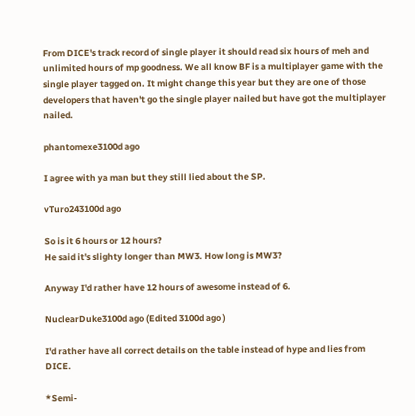From DICE's track record of single player it should read six hours of meh and unlimited hours of mp goodness. We all know BF is a multiplayer game with the single player tagged on. It might change this year but they are one of those developers that haven't go the single player nailed but have got the multiplayer nailed.

phantomexe3100d ago

I agree with ya man but they still lied about the SP.

vTuro243100d ago

So is it 6 hours or 12 hours?
He said it's slighty longer than MW3. How long is MW3?

Anyway I'd rather have 12 hours of awesome instead of 6.

NuclearDuke3100d ago (Edited 3100d ago )

I'd rather have all correct details on the table instead of hype and lies from DICE.

*Semi-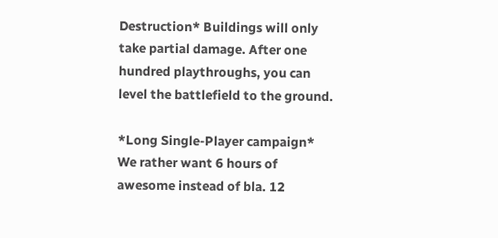Destruction* Buildings will only take partial damage. After one hundred playthroughs, you can level the battlefield to the ground.

*Long Single-Player campaign* We rather want 6 hours of awesome instead of bla. 12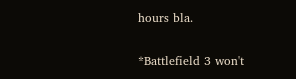hours bla.

*Battlefield 3 won't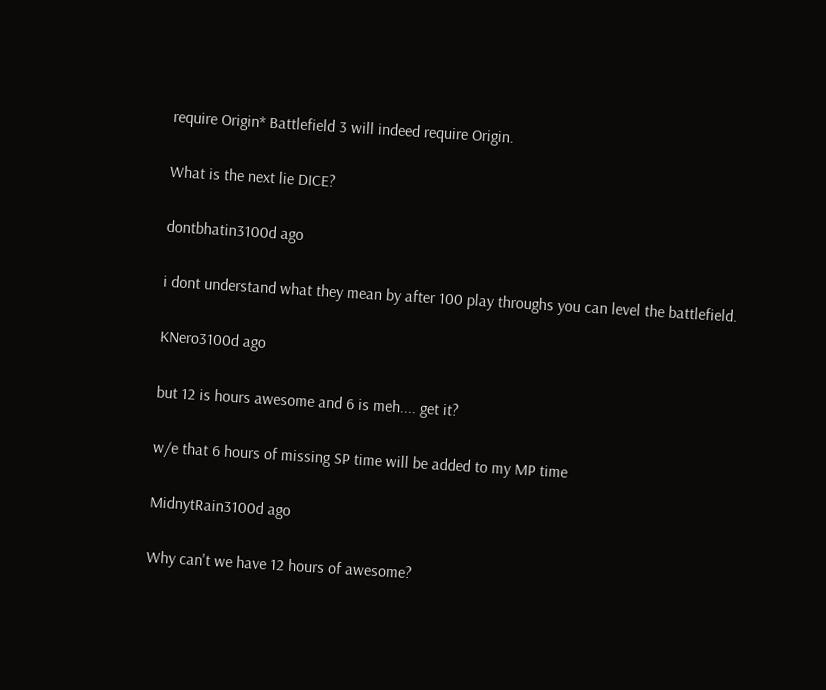require Origin* Battlefield 3 will indeed require Origin.

What is the next lie DICE?

dontbhatin3100d ago

i dont understand what they mean by after 100 play throughs you can level the battlefield.

KNero3100d ago

but 12 is hours awesome and 6 is meh.... get it?

w/e that 6 hours of missing SP time will be added to my MP time

MidnytRain3100d ago

Why can't we have 12 hours of awesome?